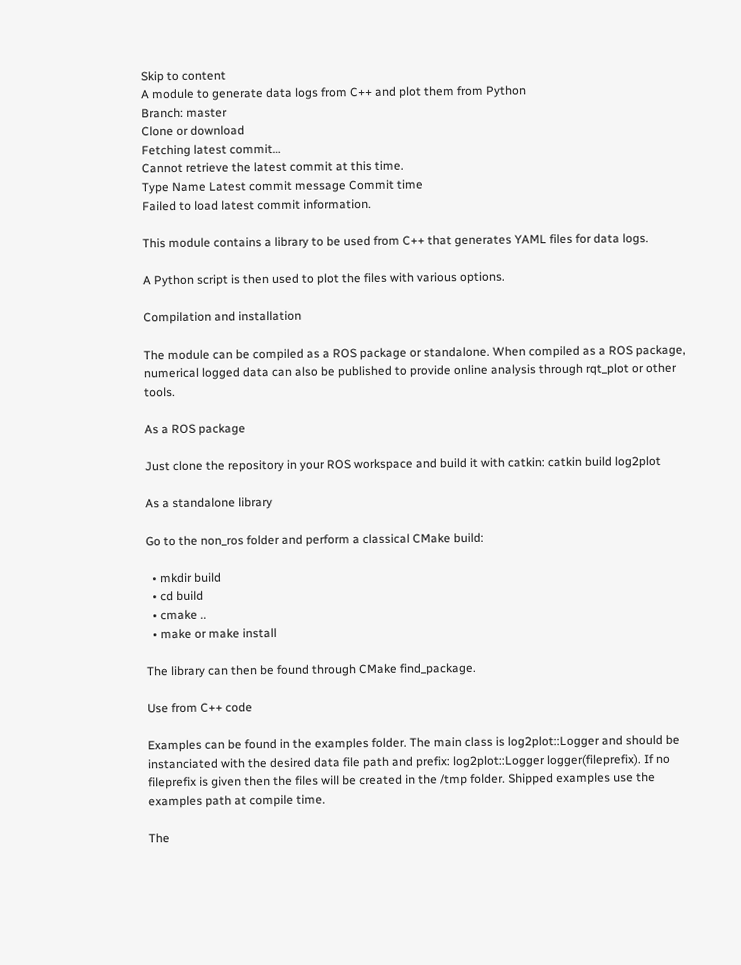Skip to content
A module to generate data logs from C++ and plot them from Python
Branch: master
Clone or download
Fetching latest commit…
Cannot retrieve the latest commit at this time.
Type Name Latest commit message Commit time
Failed to load latest commit information.

This module contains a library to be used from C++ that generates YAML files for data logs.

A Python script is then used to plot the files with various options.

Compilation and installation

The module can be compiled as a ROS package or standalone. When compiled as a ROS package, numerical logged data can also be published to provide online analysis through rqt_plot or other tools.

As a ROS package

Just clone the repository in your ROS workspace and build it with catkin: catkin build log2plot

As a standalone library

Go to the non_ros folder and perform a classical CMake build:

  • mkdir build
  • cd build
  • cmake ..
  • make or make install

The library can then be found through CMake find_package.

Use from C++ code

Examples can be found in the examples folder. The main class is log2plot::Logger and should be instanciated with the desired data file path and prefix: log2plot::Logger logger(fileprefix). If no fileprefix is given then the files will be created in the /tmp folder. Shipped examples use the examples path at compile time.

The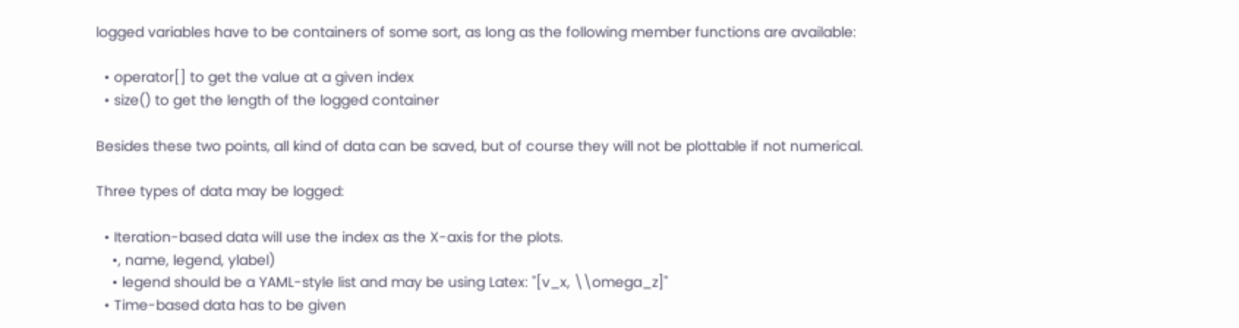logged variables have to be containers of some sort, as long as the following member functions are available:

  • operator[] to get the value at a given index
  • size() to get the length of the logged container

Besides these two points, all kind of data can be saved, but of course they will not be plottable if not numerical.

Three types of data may be logged:

  • Iteration-based data will use the index as the X-axis for the plots.
    •, name, legend, ylabel)
    • legend should be a YAML-style list and may be using Latex: "[v_x, \\omega_z]"
  • Time-based data has to be given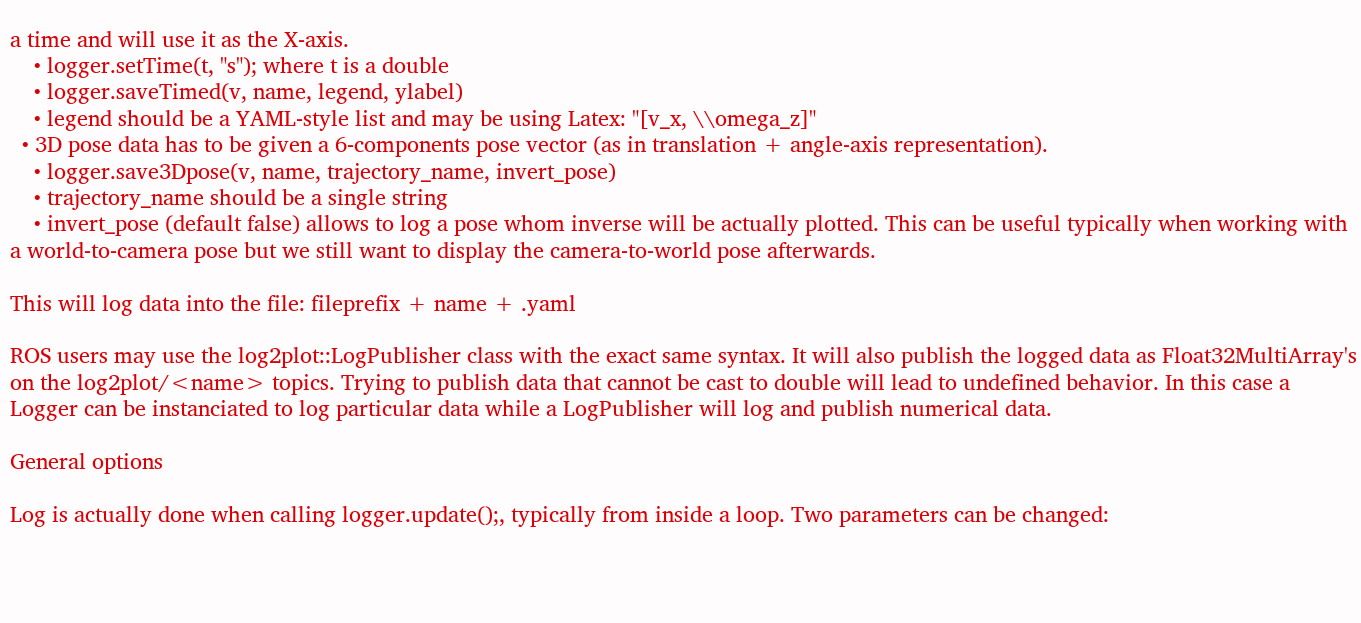a time and will use it as the X-axis.
    • logger.setTime(t, "s"); where t is a double
    • logger.saveTimed(v, name, legend, ylabel)
    • legend should be a YAML-style list and may be using Latex: "[v_x, \\omega_z]"
  • 3D pose data has to be given a 6-components pose vector (as in translation + angle-axis representation).
    • logger.save3Dpose(v, name, trajectory_name, invert_pose)
    • trajectory_name should be a single string
    • invert_pose (default false) allows to log a pose whom inverse will be actually plotted. This can be useful typically when working with a world-to-camera pose but we still want to display the camera-to-world pose afterwards.

This will log data into the file: fileprefix + name + .yaml

ROS users may use the log2plot::LogPublisher class with the exact same syntax. It will also publish the logged data as Float32MultiArray's on the log2plot/<name> topics. Trying to publish data that cannot be cast to double will lead to undefined behavior. In this case a Logger can be instanciated to log particular data while a LogPublisher will log and publish numerical data.

General options

Log is actually done when calling logger.update();, typically from inside a loop. Two parameters can be changed: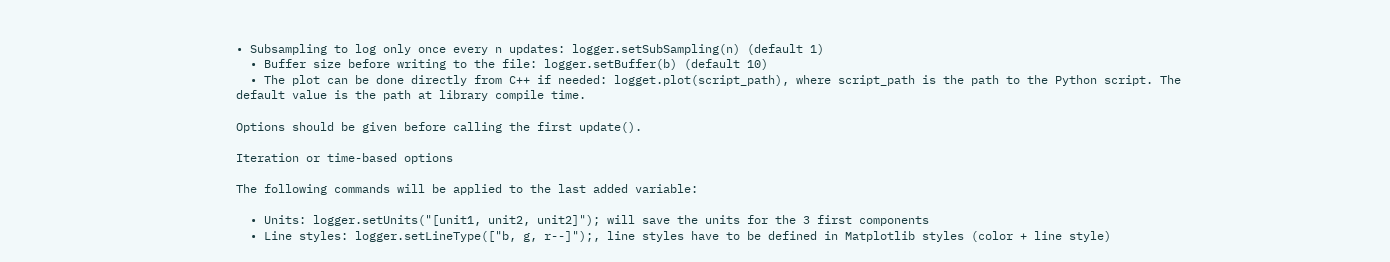• Subsampling to log only once every n updates: logger.setSubSampling(n) (default 1)
  • Buffer size before writing to the file: logger.setBuffer(b) (default 10)
  • The plot can be done directly from C++ if needed: logget.plot(script_path), where script_path is the path to the Python script. The default value is the path at library compile time.

Options should be given before calling the first update().

Iteration or time-based options

The following commands will be applied to the last added variable:

  • Units: logger.setUnits("[unit1, unit2, unit2]"); will save the units for the 3 first components
  • Line styles: logger.setLineType(["b, g, r--]");, line styles have to be defined in Matplotlib styles (color + line style)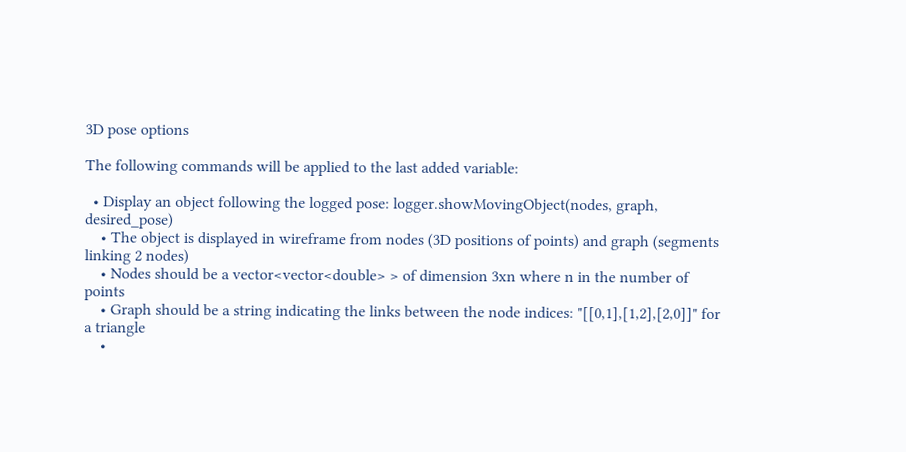3D pose options

The following commands will be applied to the last added variable:

  • Display an object following the logged pose: logger.showMovingObject(nodes, graph, desired_pose)
    • The object is displayed in wireframe from nodes (3D positions of points) and graph (segments linking 2 nodes)
    • Nodes should be a vector<vector<double> > of dimension 3xn where n in the number of points
    • Graph should be a string indicating the links between the node indices: "[[0,1],[1,2],[2,0]]" for a triangle
    •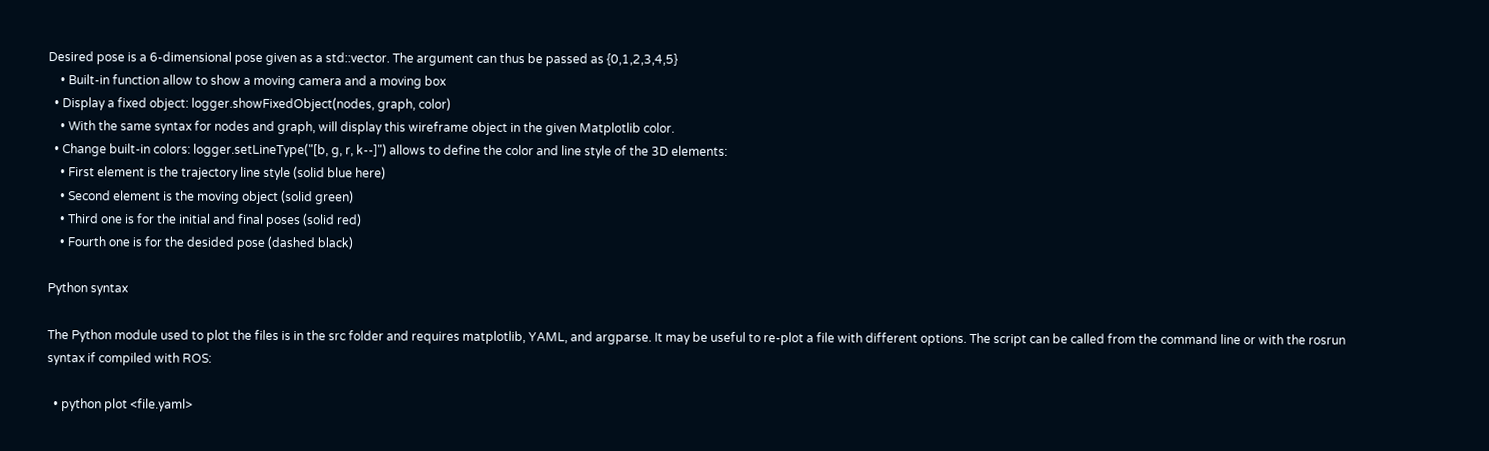Desired pose is a 6-dimensional pose given as a std::vector. The argument can thus be passed as {0,1,2,3,4,5}
    • Built-in function allow to show a moving camera and a moving box
  • Display a fixed object: logger.showFixedObject(nodes, graph, color)
    • With the same syntax for nodes and graph, will display this wireframe object in the given Matplotlib color.
  • Change built-in colors: logger.setLineType("[b, g, r, k--]") allows to define the color and line style of the 3D elements:
    • First element is the trajectory line style (solid blue here)
    • Second element is the moving object (solid green)
    • Third one is for the initial and final poses (solid red)
    • Fourth one is for the desided pose (dashed black)

Python syntax

The Python module used to plot the files is in the src folder and requires matplotlib, YAML, and argparse. It may be useful to re-plot a file with different options. The script can be called from the command line or with the rosrun syntax if compiled with ROS:

  • python plot <file.yaml>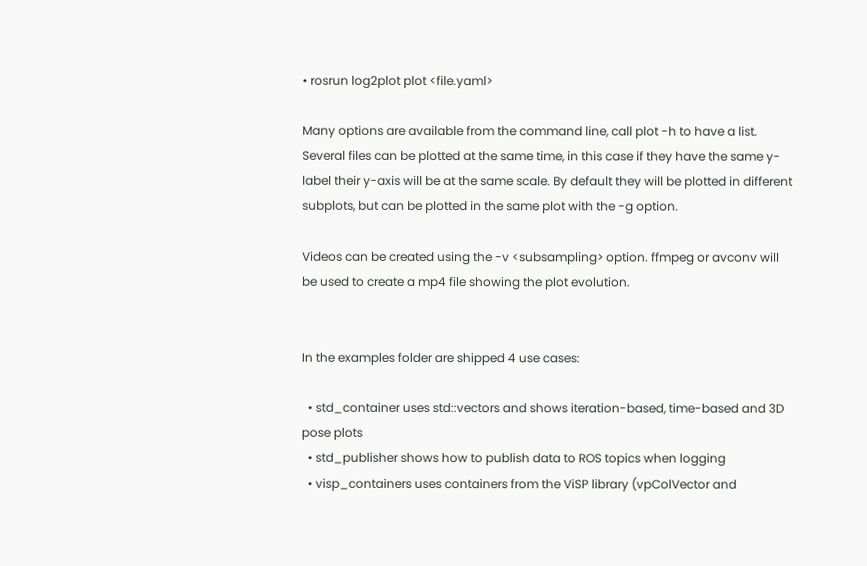• rosrun log2plot plot <file.yaml>

Many options are available from the command line, call plot -h to have a list. Several files can be plotted at the same time, in this case if they have the same y-label their y-axis will be at the same scale. By default they will be plotted in different subplots, but can be plotted in the same plot with the -g option.

Videos can be created using the -v <subsampling> option. ffmpeg or avconv will be used to create a mp4 file showing the plot evolution.


In the examples folder are shipped 4 use cases:

  • std_container uses std::vectors and shows iteration-based, time-based and 3D pose plots
  • std_publisher shows how to publish data to ROS topics when logging
  • visp_containers uses containers from the ViSP library (vpColVector and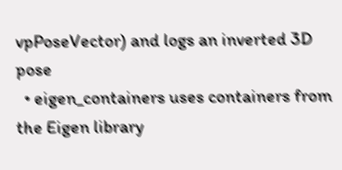vpPoseVector) and logs an inverted 3D pose
  • eigen_containers uses containers from the Eigen library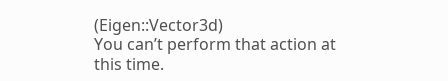(Eigen::Vector3d)
You can’t perform that action at this time.